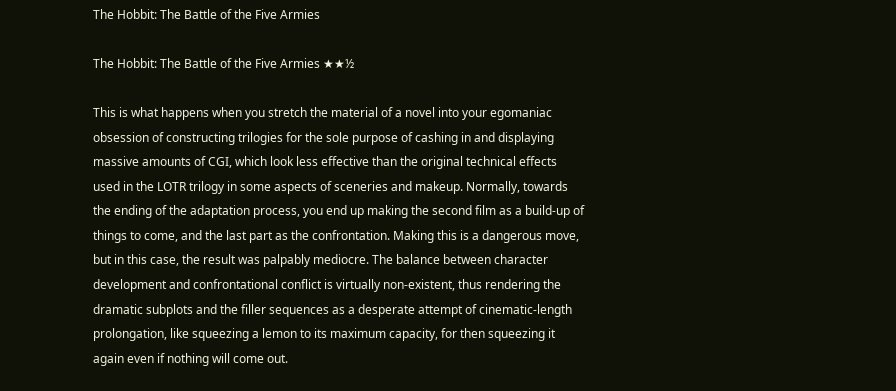The Hobbit: The Battle of the Five Armies

The Hobbit: The Battle of the Five Armies ★★½

This is what happens when you stretch the material of a novel into your egomaniac obsession of constructing trilogies for the sole purpose of cashing in and displaying massive amounts of CGI, which look less effective than the original technical effects used in the LOTR trilogy in some aspects of sceneries and makeup. Normally, towards the ending of the adaptation process, you end up making the second film as a build-up of things to come, and the last part as the confrontation. Making this is a dangerous move, but in this case, the result was palpably mediocre. The balance between character development and confrontational conflict is virtually non-existent, thus rendering the dramatic subplots and the filler sequences as a desperate attempt of cinematic-length prolongation, like squeezing a lemon to its maximum capacity, for then squeezing it again even if nothing will come out.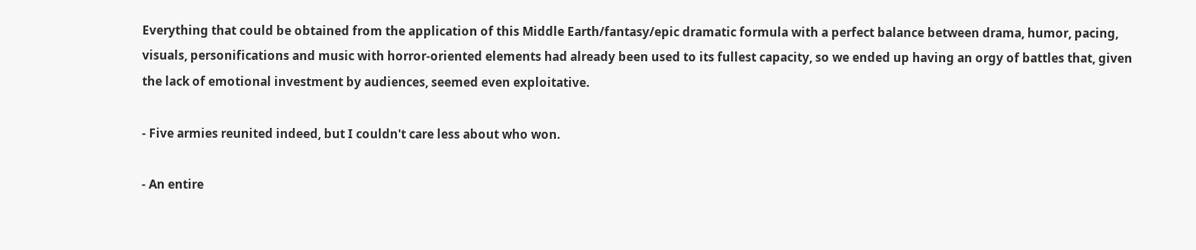Everything that could be obtained from the application of this Middle Earth/fantasy/epic dramatic formula with a perfect balance between drama, humor, pacing, visuals, personifications and music with horror-oriented elements had already been used to its fullest capacity, so we ended up having an orgy of battles that, given the lack of emotional investment by audiences, seemed even exploitative.

- Five armies reunited indeed, but I couldn't care less about who won.

- An entire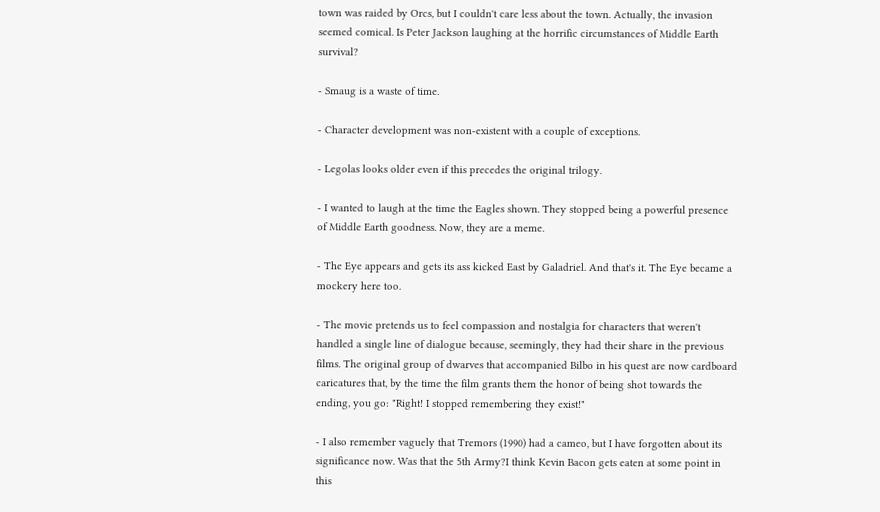town was raided by Orcs, but I couldn't care less about the town. Actually, the invasion seemed comical. Is Peter Jackson laughing at the horrific circumstances of Middle Earth survival?

- Smaug is a waste of time.

- Character development was non-existent with a couple of exceptions.

- Legolas looks older even if this precedes the original trilogy.

- I wanted to laugh at the time the Eagles shown. They stopped being a powerful presence of Middle Earth goodness. Now, they are a meme.

- The Eye appears and gets its ass kicked East by Galadriel. And that's it. The Eye became a mockery here too.

- The movie pretends us to feel compassion and nostalgia for characters that weren't handled a single line of dialogue because, seemingly, they had their share in the previous films. The original group of dwarves that accompanied Bilbo in his quest are now cardboard caricatures that, by the time the film grants them the honor of being shot towards the ending, you go: "Right! I stopped remembering they exist!"

- I also remember vaguely that Tremors (1990) had a cameo, but I have forgotten about its significance now. Was that the 5th Army?I think Kevin Bacon gets eaten at some point in this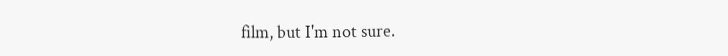film, but I'm not sure.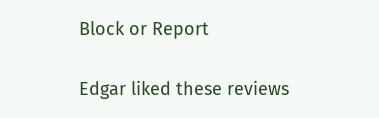Block or Report

Edgar liked these reviews